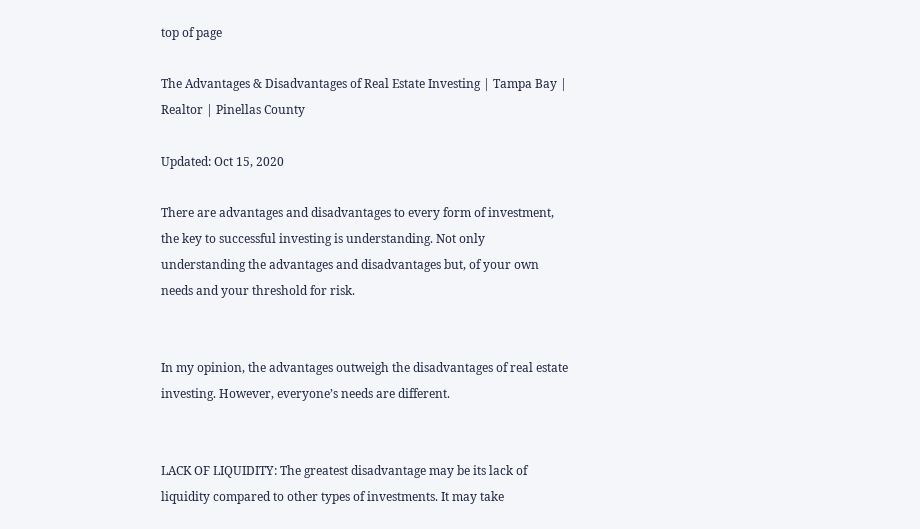top of page

The Advantages & Disadvantages of Real Estate Investing | Tampa Bay | Realtor | Pinellas County

Updated: Oct 15, 2020

There are advantages and disadvantages to every form of investment, the key to successful investing is understanding. Not only understanding the advantages and disadvantages but, of your own needs and your threshold for risk.


In my opinion, the advantages outweigh the disadvantages of real estate investing. However, everyone’s needs are different.


LACK OF LIQUIDITY: The greatest disadvantage may be its lack of liquidity compared to other types of investments. It may take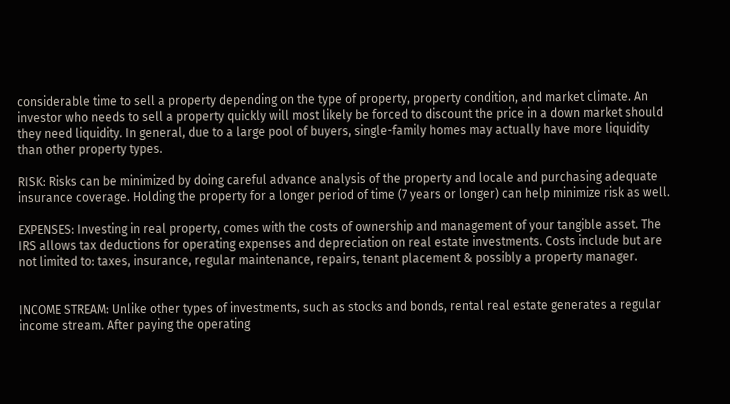considerable time to sell a property depending on the type of property, property condition, and market climate. An investor who needs to sell a property quickly will most likely be forced to discount the price in a down market should they need liquidity. In general, due to a large pool of buyers, single-family homes may actually have more liquidity than other property types.

RISK: Risks can be minimized by doing careful advance analysis of the property and locale and purchasing adequate insurance coverage. Holding the property for a longer period of time (7 years or longer) can help minimize risk as well.

EXPENSES: Investing in real property, comes with the costs of ownership and management of your tangible asset. The IRS allows tax deductions for operating expenses and depreciation on real estate investments. Costs include but are not limited to: taxes, insurance, regular maintenance, repairs, tenant placement & possibly a property manager.


INCOME STREAM: Unlike other types of investments, such as stocks and bonds, rental real estate generates a regular income stream. After paying the operating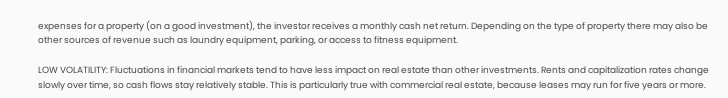expenses for a property (on a good investment), the investor receives a monthly cash net return. Depending on the type of property there may also be other sources of revenue such as laundry equipment, parking, or access to fitness equipment.

LOW VOLATILITY: Fluctuations in financial markets tend to have less impact on real estate than other investments. Rents and capitalization rates change slowly over time, so cash flows stay relatively stable. This is particularly true with commercial real estate, because leases may run for five years or more.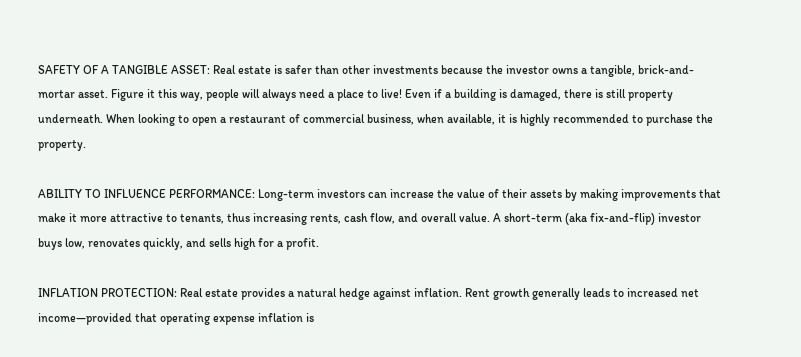SAFETY OF A TANGIBLE ASSET: Real estate is safer than other investments because the investor owns a tangible, brick-and-mortar asset. Figure it this way, people will always need a place to live! Even if a building is damaged, there is still property underneath. When looking to open a restaurant of commercial business, when available, it is highly recommended to purchase the property.

ABILITY TO INFLUENCE PERFORMANCE: Long-term investors can increase the value of their assets by making improvements that make it more attractive to tenants, thus increasing rents, cash flow, and overall value. A short-term (aka fix-and-flip) investor buys low, renovates quickly, and sells high for a profit.

INFLATION PROTECTION: Real estate provides a natural hedge against inflation. Rent growth generally leads to increased net income—provided that operating expense inflation is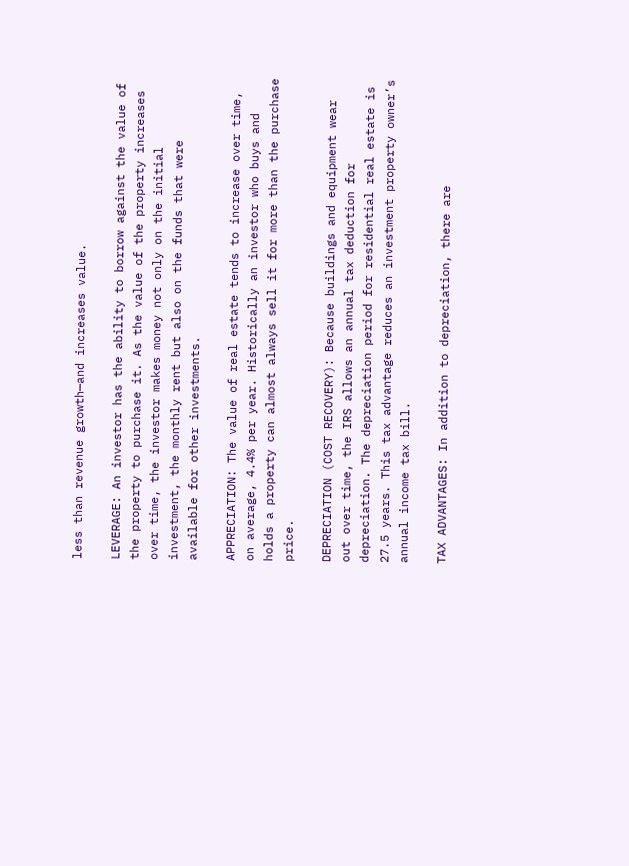less than revenue growth—and increases value.

LEVERAGE: An investor has the ability to borrow against the value of the property to purchase it. As the value of the property increases over time, the investor makes money not only on the initial investment, the monthly rent but also on the funds that were available for other investments.

APPRECIATION: The value of real estate tends to increase over time, on average, 4.4% per year. Historically an investor who buys and holds a property can almost always sell it for more than the purchase price.

DEPRECIATION (COST RECOVERY): Because buildings and equipment wear out over time, the IRS allows an annual tax deduction for depreciation. The depreciation period for residential real estate is 27.5 years. This tax advantage reduces an investment property owner’s annual income tax bill.

TAX ADVANTAGES: In addition to depreciation, there are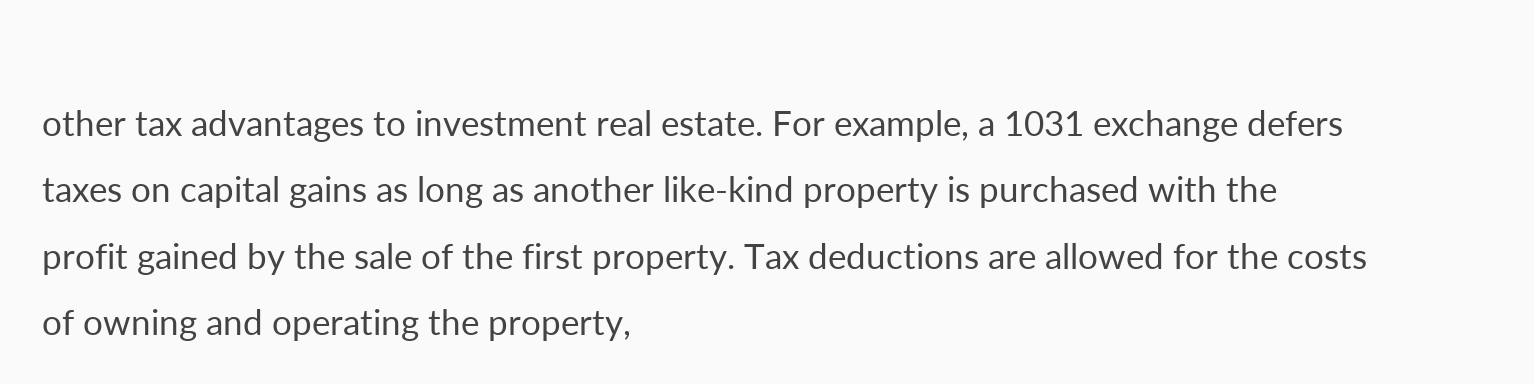other tax advantages to investment real estate. For example, a 1031 exchange defers taxes on capital gains as long as another like-kind property is purchased with the profit gained by the sale of the first property. Tax deductions are allowed for the costs of owning and operating the property,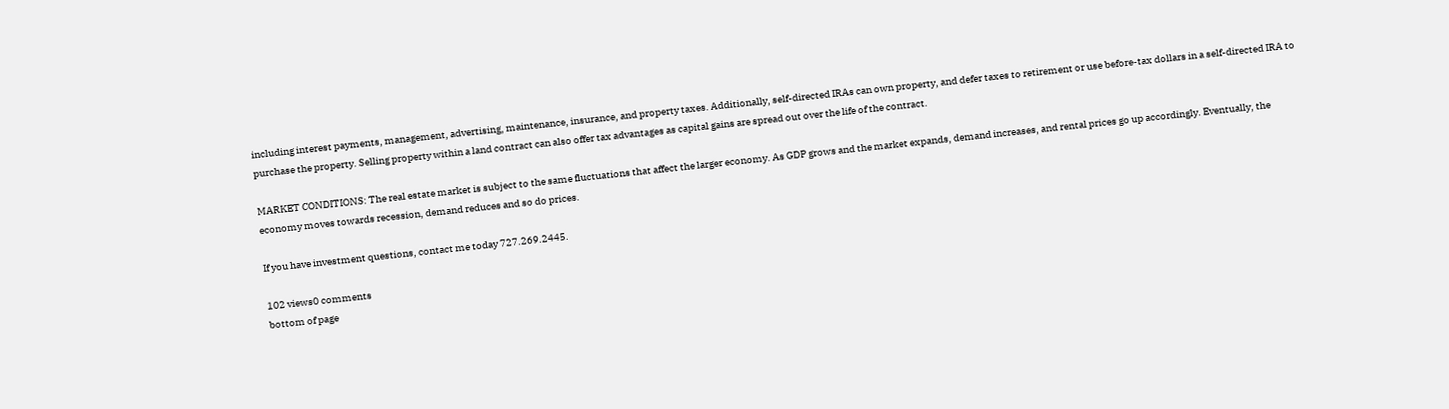including interest payments, management, advertising, maintenance, insurance, and property taxes. Additionally, self-directed IRAs can own property, and defer taxes to retirement or use before-tax dollars in a self-directed IRA to purchase the property. Selling property within a land contract can also offer tax advantages as capital gains are spread out over the life of the contract.

MARKET CONDITIONS: The real estate market is subject to the same fluctuations that affect the larger economy. As GDP grows and the market expands, demand increases, and rental prices go up accordingly. Eventually, the economy moves towards recession, demand reduces and so do prices.

If you have investment questions, contact me today 727.269.2445.

102 views0 comments
bottom of page